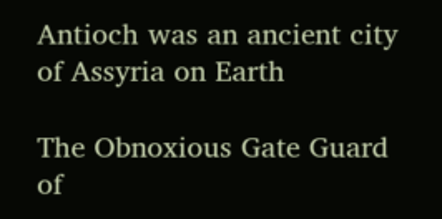Antioch was an ancient city of Assyria on Earth

The Obnoxious Gate Guard of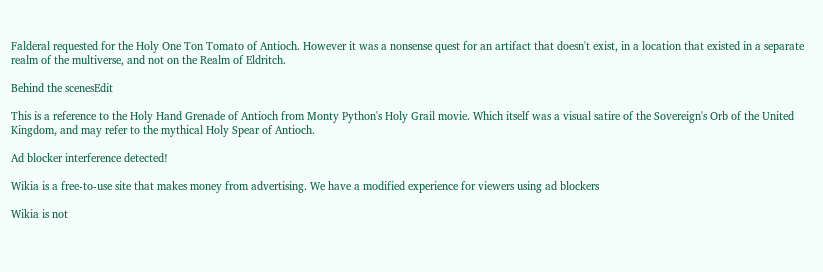Falderal requested for the Holy One Ton Tomato of Antioch. However it was a nonsense quest for an artifact that doesn't exist, in a location that existed in a separate realm of the multiverse, and not on the Realm of Eldritch.

Behind the scenesEdit

This is a reference to the Holy Hand Grenade of Antioch from Monty Python's Holy Grail movie. Which itself was a visual satire of the Sovereign's Orb of the United Kingdom, and may refer to the mythical Holy Spear of Antioch.

Ad blocker interference detected!

Wikia is a free-to-use site that makes money from advertising. We have a modified experience for viewers using ad blockers

Wikia is not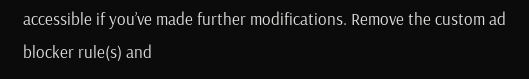accessible if you’ve made further modifications. Remove the custom ad blocker rule(s) and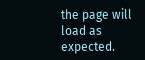the page will load as expected.